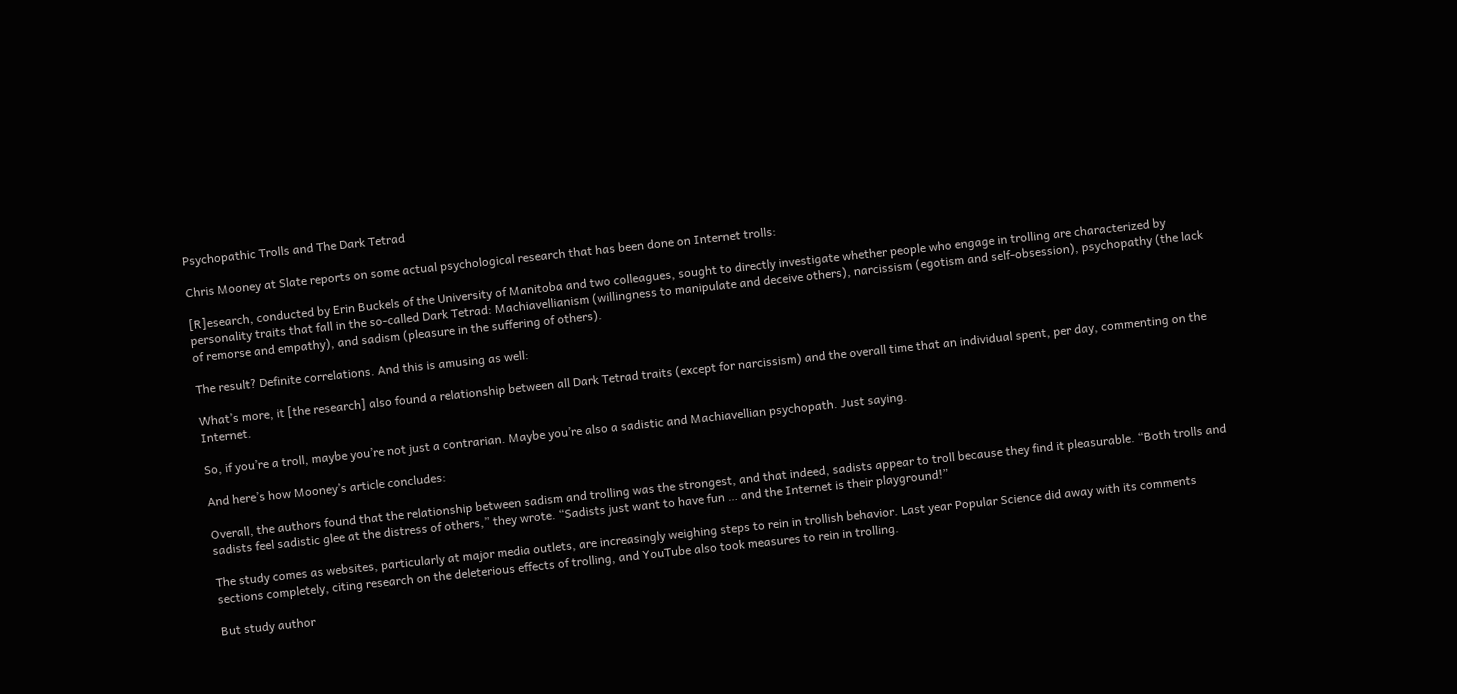Psychopathic Trolls and The Dark Tetrad

Chris Mooney at Slate reports on some actual psychological research that has been done on Internet trolls:

[R]esearch, conducted by Erin Buckels of the University of Manitoba and two colleagues, sought to directly investigate whether people who engage in trolling are characterized by personality traits that fall in the so-called Dark Tetrad: Machiavellianism (willingness to manipulate and deceive others), narcissism (egotism and self-obsession), psychopathy (the lack of remorse and empathy), and sadism (pleasure in the suffering of others).

The result? Definite correlations. And this is amusing as well:

What’s more, it [the research] also found a relationship between all Dark Tetrad traits (except for narcissism) and the overall time that an individual spent, per day, commenting on the Internet.

So, if you’re a troll, maybe you’re not just a contrarian. Maybe you’re also a sadistic and Machiavellian psychopath. Just saying.

And here’s how Mooney’s article concludes:

Overall, the authors found that the relationship between sadism and trolling was the strongest, and that indeed, sadists appear to troll because they find it pleasurable. “Both trolls and sadists feel sadistic glee at the distress of others,” they wrote. “Sadists just want to have fun … and the Internet is their playground!”

The study comes as websites, particularly at major media outlets, are increasingly weighing steps to rein in trollish behavior. Last year Popular Science did away with its comments sections completely, citing research on the deleterious effects of trolling, and YouTube also took measures to rein in trolling.

But study author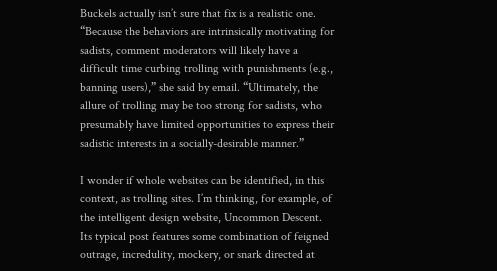Buckels actually isn’t sure that fix is a realistic one. “Because the behaviors are intrinsically motivating for sadists, comment moderators will likely have a difficult time curbing trolling with punishments (e.g., banning users),” she said by email. “Ultimately, the allure of trolling may be too strong for sadists, who presumably have limited opportunities to express their sadistic interests in a socially-desirable manner.”

I wonder if whole websites can be identified, in this context, as trolling sites. I’m thinking, for example, of the intelligent design website, Uncommon Descent. Its typical post features some combination of feigned outrage, incredulity, mockery, or snark directed at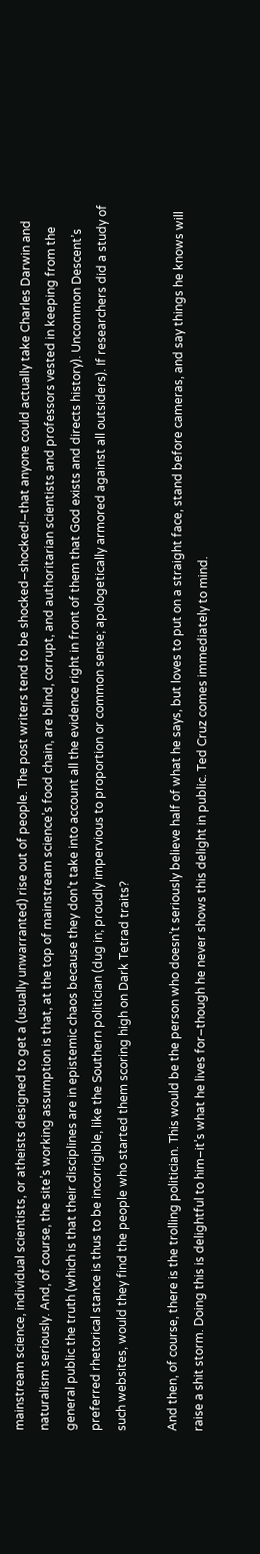mainstream science, individual scientists, or atheists designed to get a (usually unwarranted) rise out of people. The post writers tend to be shocked–shocked!–that anyone could actually take Charles Darwin and naturalism seriously. And, of course, the site’s working assumption is that, at the top of mainstream science’s food chain, are blind, corrupt, and authoritarian scientists and professors vested in keeping from the general public the truth (which is that their disciplines are in epistemic chaos because they don’t take into account all the evidence right in front of them that God exists and directs history). Uncommon Descent’s preferred rhetorical stance is thus to be incorrigible, like the Southern politician (dug in; proudly impervious to proportion or common sense; apologetically armored against all outsiders). If researchers did a study of such websites, would they find the people who started them scoring high on Dark Tetrad traits?

And then, of course, there is the trolling politician. This would be the person who doesn’t seriously believe half of what he says, but loves to put on a straight face, stand before cameras, and say things he knows will raise a shit storm. Doing this is delightful to him–it’s what he lives for–though he never shows this delight in public. Ted Cruz comes immediately to mind.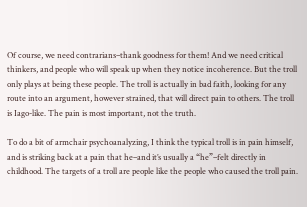Of course, we need contrarians–thank goodness for them! And we need critical thinkers, and people who will speak up when they notice incoherence. But the troll only plays at being these people. The troll is actually in bad faith, looking for any route into an argument, however strained, that will direct pain to others. The troll is Iago-like. The pain is most important, not the truth.

To do a bit of armchair psychoanalyzing, I think the typical troll is in pain himself, and is striking back at a pain that he–and it’s usually a “he”–felt directly in childhood. The targets of a troll are people like the people who caused the troll pain.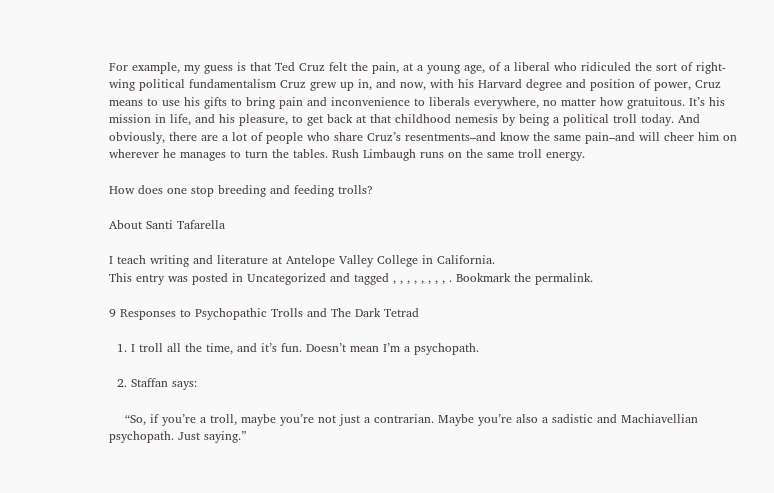For example, my guess is that Ted Cruz felt the pain, at a young age, of a liberal who ridiculed the sort of right-wing political fundamentalism Cruz grew up in, and now, with his Harvard degree and position of power, Cruz means to use his gifts to bring pain and inconvenience to liberals everywhere, no matter how gratuitous. It’s his mission in life, and his pleasure, to get back at that childhood nemesis by being a political troll today. And obviously, there are a lot of people who share Cruz’s resentments–and know the same pain–and will cheer him on wherever he manages to turn the tables. Rush Limbaugh runs on the same troll energy.

How does one stop breeding and feeding trolls?

About Santi Tafarella

I teach writing and literature at Antelope Valley College in California.
This entry was posted in Uncategorized and tagged , , , , , , , , . Bookmark the permalink.

9 Responses to Psychopathic Trolls and The Dark Tetrad

  1. I troll all the time, and it’s fun. Doesn’t mean I’m a psychopath.

  2. Staffan says:

    “So, if you’re a troll, maybe you’re not just a contrarian. Maybe you’re also a sadistic and Machiavellian psychopath. Just saying.”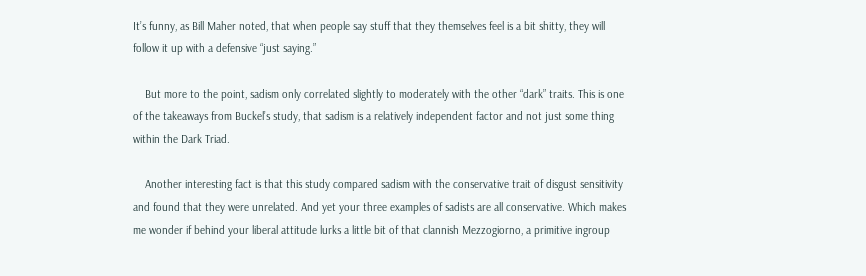It’s funny, as Bill Maher noted, that when people say stuff that they themselves feel is a bit shitty, they will follow it up with a defensive “just saying.”

    But more to the point, sadism only correlated slightly to moderately with the other “dark” traits. This is one of the takeaways from Buckel’s study, that sadism is a relatively independent factor and not just some thing within the Dark Triad.

    Another interesting fact is that this study compared sadism with the conservative trait of disgust sensitivity and found that they were unrelated. And yet your three examples of sadists are all conservative. Which makes me wonder if behind your liberal attitude lurks a little bit of that clannish Mezzogiorno, a primitive ingroup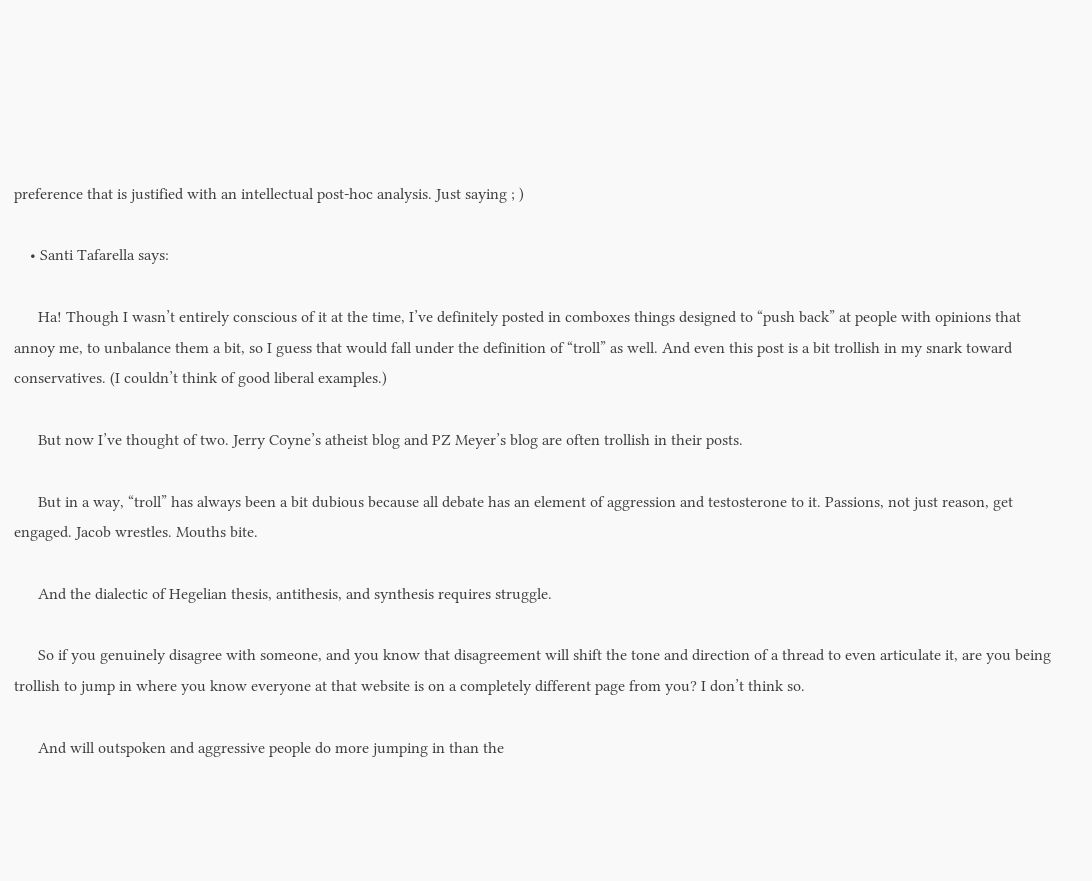preference that is justified with an intellectual post-hoc analysis. Just saying ; )

    • Santi Tafarella says:

      Ha! Though I wasn’t entirely conscious of it at the time, I’ve definitely posted in comboxes things designed to “push back” at people with opinions that annoy me, to unbalance them a bit, so I guess that would fall under the definition of “troll” as well. And even this post is a bit trollish in my snark toward conservatives. (I couldn’t think of good liberal examples.)

      But now I’ve thought of two. Jerry Coyne’s atheist blog and PZ Meyer’s blog are often trollish in their posts.

      But in a way, “troll” has always been a bit dubious because all debate has an element of aggression and testosterone to it. Passions, not just reason, get engaged. Jacob wrestles. Mouths bite.

      And the dialectic of Hegelian thesis, antithesis, and synthesis requires struggle.

      So if you genuinely disagree with someone, and you know that disagreement will shift the tone and direction of a thread to even articulate it, are you being trollish to jump in where you know everyone at that website is on a completely different page from you? I don’t think so.

      And will outspoken and aggressive people do more jumping in than the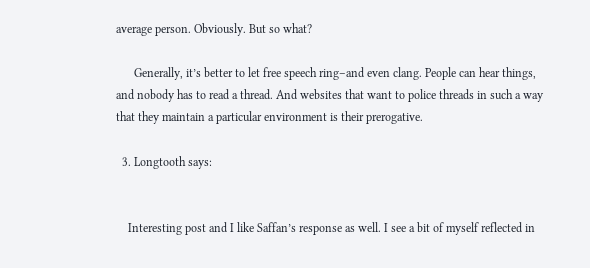average person. Obviously. But so what?

      Generally, it’s better to let free speech ring–and even clang. People can hear things, and nobody has to read a thread. And websites that want to police threads in such a way that they maintain a particular environment is their prerogative.

  3. Longtooth says:


    Interesting post and I like Saffan’s response as well. I see a bit of myself reflected in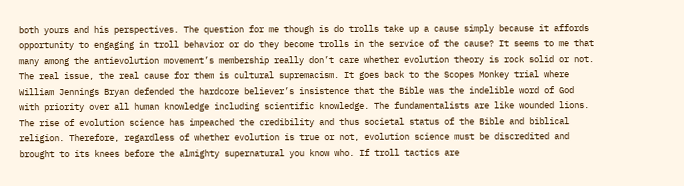both yours and his perspectives. The question for me though is do trolls take up a cause simply because it affords opportunity to engaging in troll behavior or do they become trolls in the service of the cause? It seems to me that many among the antievolution movement’s membership really don’t care whether evolution theory is rock solid or not. The real issue, the real cause for them is cultural supremacism. It goes back to the Scopes Monkey trial where William Jennings Bryan defended the hardcore believer’s insistence that the Bible was the indelible word of God with priority over all human knowledge including scientific knowledge. The fundamentalists are like wounded lions. The rise of evolution science has impeached the credibility and thus societal status of the Bible and biblical religion. Therefore, regardless of whether evolution is true or not, evolution science must be discredited and brought to its knees before the almighty supernatural you know who. If troll tactics are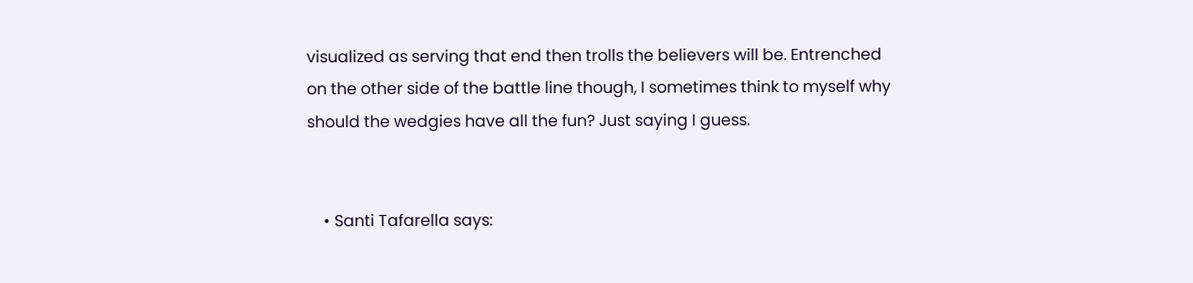visualized as serving that end then trolls the believers will be. Entrenched on the other side of the battle line though, I sometimes think to myself why should the wedgies have all the fun? Just saying I guess.


    • Santi Tafarella says: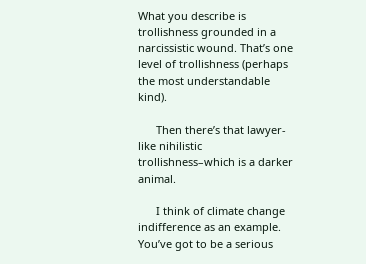What you describe is trollishness grounded in a narcissistic wound. That’s one level of trollishness (perhaps the most understandable kind).

      Then there’s that lawyer-like nihilistic trollishness–which is a darker animal.

      I think of climate change indifference as an example. You’ve got to be a serious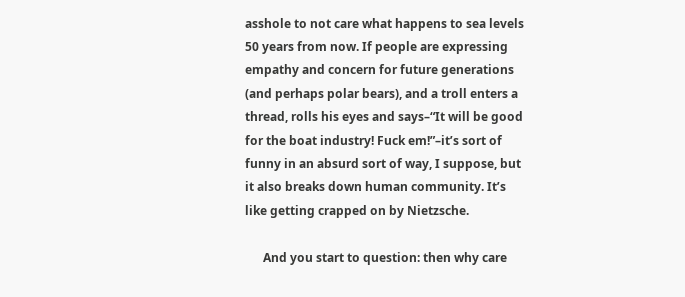asshole to not care what happens to sea levels 50 years from now. If people are expressing empathy and concern for future generations (and perhaps polar bears), and a troll enters a thread, rolls his eyes and says–“It will be good for the boat industry! Fuck em!”–it’s sort of funny in an absurd sort of way, I suppose, but it also breaks down human community. It’s like getting crapped on by Nietzsche.

      And you start to question: then why care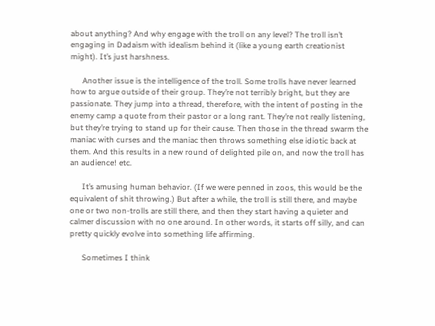about anything? And why engage with the troll on any level? The troll isn’t engaging in Dadaism with idealism behind it (like a young earth creationist might). It’s just harshness.

      Another issue is the intelligence of the troll. Some trolls have never learned how to argue outside of their group. They’re not terribly bright, but they are passionate. They jump into a thread, therefore, with the intent of posting in the enemy camp a quote from their pastor or a long rant. They’re not really listening, but they’re trying to stand up for their cause. Then those in the thread swarm the maniac with curses and the maniac then throws something else idiotic back at them. And this results in a new round of delighted pile on, and now the troll has an audience! etc.

      It’s amusing human behavior. (If we were penned in zoos, this would be the equivalent of shit throwing.) But after a while, the troll is still there, and maybe one or two non-trolls are still there, and then they start having a quieter and calmer discussion with no one around. In other words, it starts off silly, and can pretty quickly evolve into something life affirming.

      Sometimes I think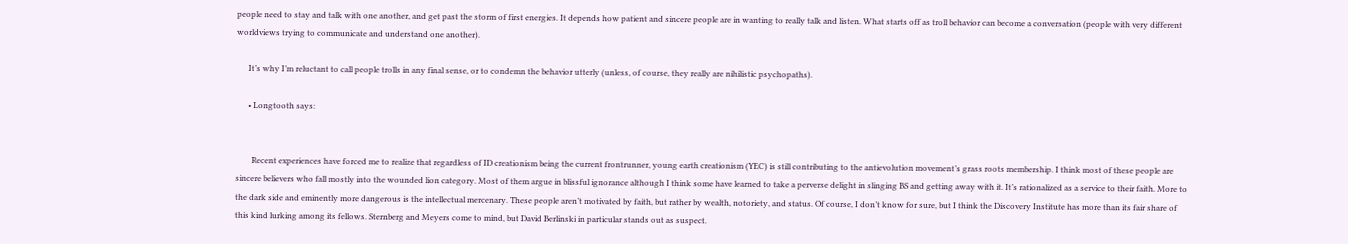people need to stay and talk with one another, and get past the storm of first energies. It depends how patient and sincere people are in wanting to really talk and listen. What starts off as troll behavior can become a conversation (people with very different worldviews trying to communicate and understand one another).

      It’s why I’m reluctant to call people trolls in any final sense, or to condemn the behavior utterly (unless, of course, they really are nihilistic psychopaths).

      • Longtooth says:


        Recent experiences have forced me to realize that regardless of ID creationism being the current frontrunner, young earth creationism (YEC) is still contributing to the antievolution movement’s grass roots membership. I think most of these people are sincere believers who fall mostly into the wounded lion category. Most of them argue in blissful ignorance although I think some have learned to take a perverse delight in slinging BS and getting away with it. It’s rationalized as a service to their faith. More to the dark side and eminently more dangerous is the intellectual mercenary. These people aren’t motivated by faith, but rather by wealth, notoriety, and status. Of course, I don’t know for sure, but I think the Discovery Institute has more than its fair share of this kind lurking among its fellows. Sternberg and Meyers come to mind, but David Berlinski in particular stands out as suspect.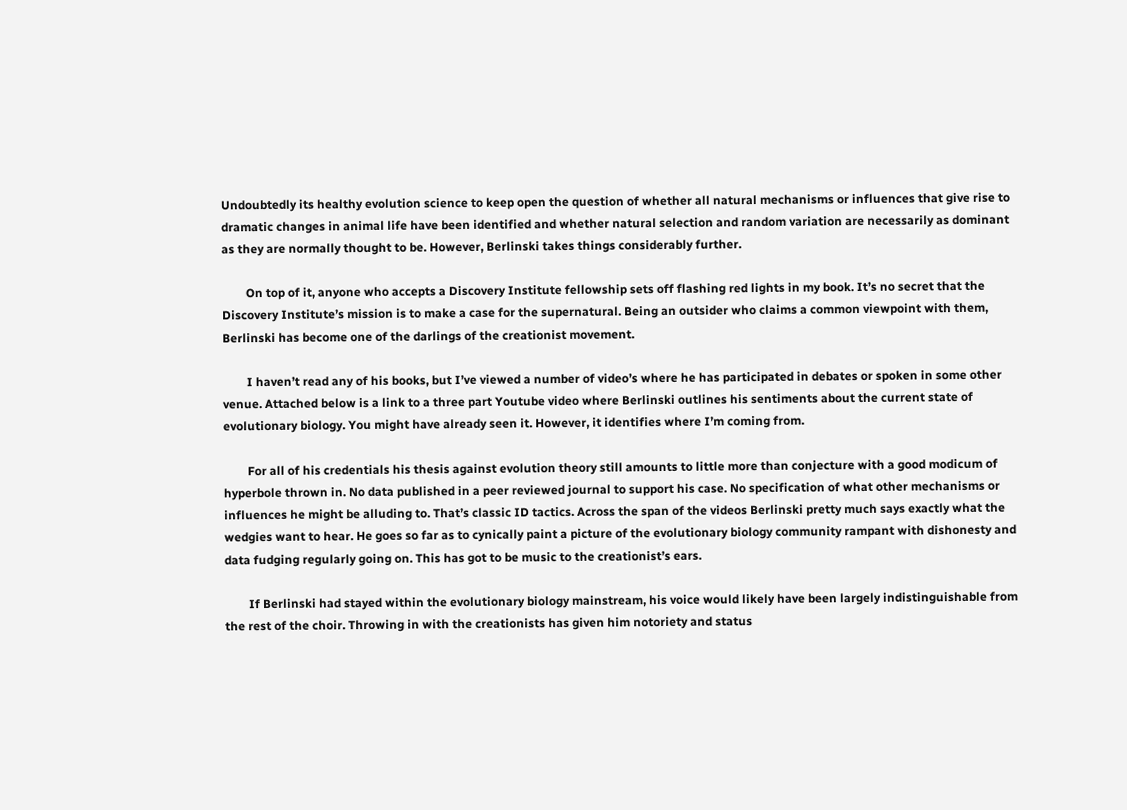Undoubtedly its healthy evolution science to keep open the question of whether all natural mechanisms or influences that give rise to dramatic changes in animal life have been identified and whether natural selection and random variation are necessarily as dominant as they are normally thought to be. However, Berlinski takes things considerably further.

        On top of it, anyone who accepts a Discovery Institute fellowship sets off flashing red lights in my book. It’s no secret that the Discovery Institute’s mission is to make a case for the supernatural. Being an outsider who claims a common viewpoint with them, Berlinski has become one of the darlings of the creationist movement.

        I haven’t read any of his books, but I’ve viewed a number of video’s where he has participated in debates or spoken in some other venue. Attached below is a link to a three part Youtube video where Berlinski outlines his sentiments about the current state of evolutionary biology. You might have already seen it. However, it identifies where I’m coming from.

        For all of his credentials his thesis against evolution theory still amounts to little more than conjecture with a good modicum of hyperbole thrown in. No data published in a peer reviewed journal to support his case. No specification of what other mechanisms or influences he might be alluding to. That’s classic ID tactics. Across the span of the videos Berlinski pretty much says exactly what the wedgies want to hear. He goes so far as to cynically paint a picture of the evolutionary biology community rampant with dishonesty and data fudging regularly going on. This has got to be music to the creationist’s ears.

        If Berlinski had stayed within the evolutionary biology mainstream, his voice would likely have been largely indistinguishable from the rest of the choir. Throwing in with the creationists has given him notoriety and status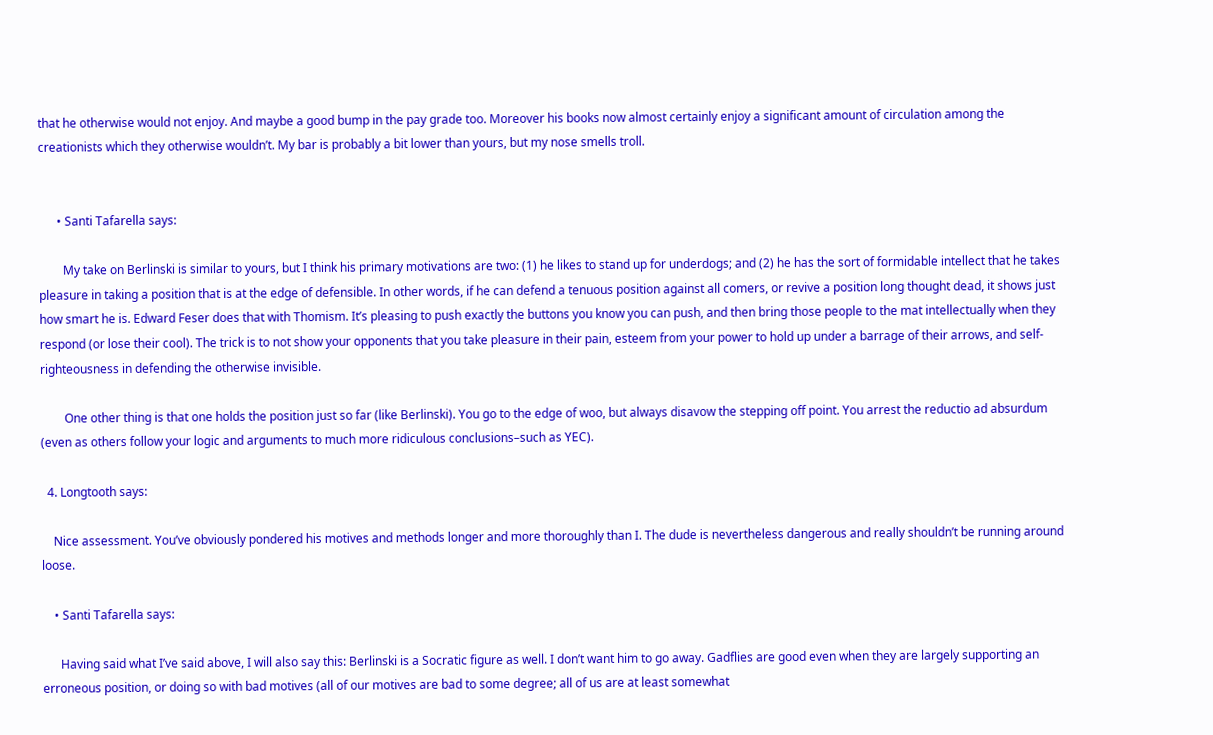that he otherwise would not enjoy. And maybe a good bump in the pay grade too. Moreover his books now almost certainly enjoy a significant amount of circulation among the creationists which they otherwise wouldn’t. My bar is probably a bit lower than yours, but my nose smells troll.


      • Santi Tafarella says:

        My take on Berlinski is similar to yours, but I think his primary motivations are two: (1) he likes to stand up for underdogs; and (2) he has the sort of formidable intellect that he takes pleasure in taking a position that is at the edge of defensible. In other words, if he can defend a tenuous position against all comers, or revive a position long thought dead, it shows just how smart he is. Edward Feser does that with Thomism. It’s pleasing to push exactly the buttons you know you can push, and then bring those people to the mat intellectually when they respond (or lose their cool). The trick is to not show your opponents that you take pleasure in their pain, esteem from your power to hold up under a barrage of their arrows, and self-righteousness in defending the otherwise invisible.

        One other thing is that one holds the position just so far (like Berlinski). You go to the edge of woo, but always disavow the stepping off point. You arrest the reductio ad absurdum (even as others follow your logic and arguments to much more ridiculous conclusions–such as YEC).

  4. Longtooth says:

    Nice assessment. You’ve obviously pondered his motives and methods longer and more thoroughly than I. The dude is nevertheless dangerous and really shouldn’t be running around loose.

    • Santi Tafarella says:

      Having said what I’ve said above, I will also say this: Berlinski is a Socratic figure as well. I don’t want him to go away. Gadflies are good even when they are largely supporting an erroneous position, or doing so with bad motives (all of our motives are bad to some degree; all of us are at least somewhat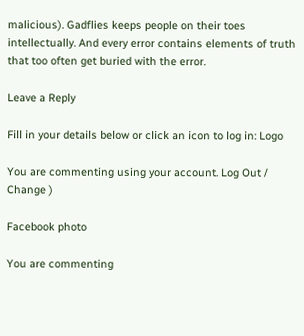malicious). Gadflies keeps people on their toes intellectually. And every error contains elements of truth that too often get buried with the error.

Leave a Reply

Fill in your details below or click an icon to log in: Logo

You are commenting using your account. Log Out /  Change )

Facebook photo

You are commenting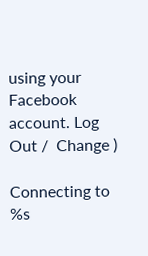using your Facebook account. Log Out /  Change )

Connecting to %s